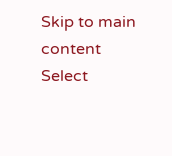Skip to main content
Select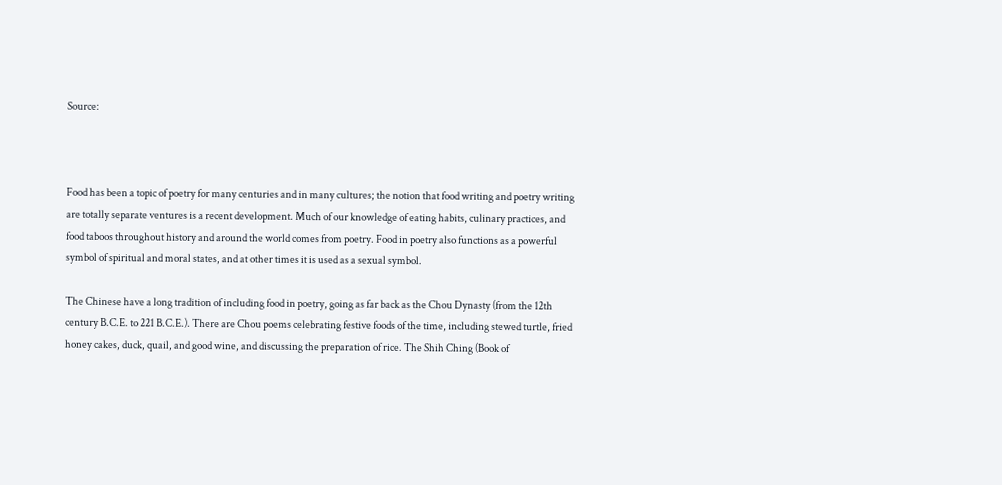Source:



Food has been a topic of poetry for many centuries and in many cultures; the notion that food writing and poetry writing are totally separate ventures is a recent development. Much of our knowledge of eating habits, culinary practices, and food taboos throughout history and around the world comes from poetry. Food in poetry also functions as a powerful symbol of spiritual and moral states, and at other times it is used as a sexual symbol.

The Chinese have a long tradition of including food in poetry, going as far back as the Chou Dynasty (from the 12th century B.C.E. to 221 B.C.E.). There are Chou poems celebrating festive foods of the time, including stewed turtle, fried honey cakes, duck, quail, and good wine, and discussing the preparation of rice. The Shih Ching (Book of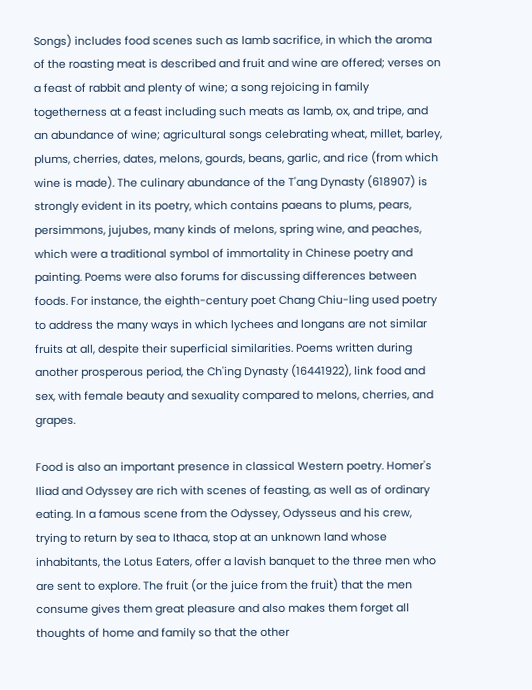Songs) includes food scenes such as lamb sacrifice, in which the aroma of the roasting meat is described and fruit and wine are offered; verses on a feast of rabbit and plenty of wine; a song rejoicing in family togetherness at a feast including such meats as lamb, ox, and tripe, and an abundance of wine; agricultural songs celebrating wheat, millet, barley, plums, cherries, dates, melons, gourds, beans, garlic, and rice (from which wine is made). The culinary abundance of the T'ang Dynasty (618907) is strongly evident in its poetry, which contains paeans to plums, pears, persimmons, jujubes, many kinds of melons, spring wine, and peaches, which were a traditional symbol of immortality in Chinese poetry and painting. Poems were also forums for discussing differences between foods. For instance, the eighth-century poet Chang Chiu-ling used poetry to address the many ways in which lychees and longans are not similar fruits at all, despite their superficial similarities. Poems written during another prosperous period, the Ch'ing Dynasty (16441922), link food and sex, with female beauty and sexuality compared to melons, cherries, and grapes.

Food is also an important presence in classical Western poetry. Homer's Iliad and Odyssey are rich with scenes of feasting, as well as of ordinary eating. In a famous scene from the Odyssey, Odysseus and his crew, trying to return by sea to Ithaca, stop at an unknown land whose inhabitants, the Lotus Eaters, offer a lavish banquet to the three men who are sent to explore. The fruit (or the juice from the fruit) that the men consume gives them great pleasure and also makes them forget all thoughts of home and family so that the other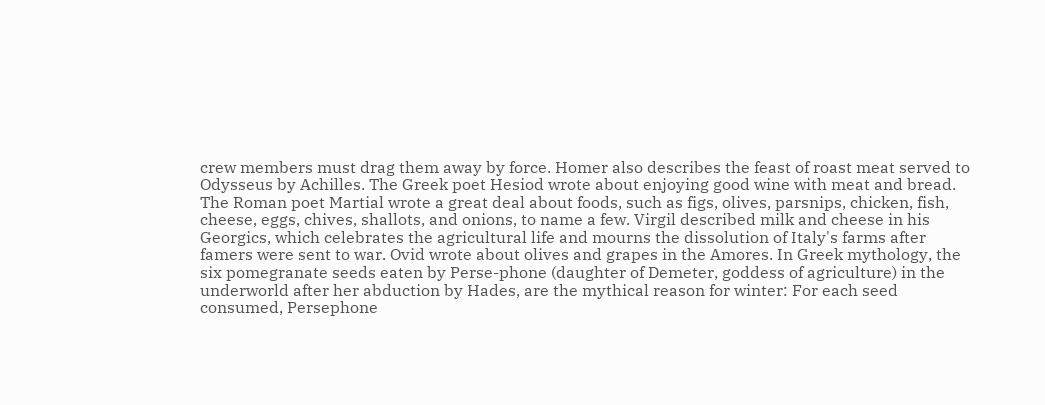crew members must drag them away by force. Homer also describes the feast of roast meat served to Odysseus by Achilles. The Greek poet Hesiod wrote about enjoying good wine with meat and bread. The Roman poet Martial wrote a great deal about foods, such as figs, olives, parsnips, chicken, fish, cheese, eggs, chives, shallots, and onions, to name a few. Virgil described milk and cheese in his Georgics, which celebrates the agricultural life and mourns the dissolution of Italy's farms after famers were sent to war. Ovid wrote about olives and grapes in the Amores. In Greek mythology, the six pomegranate seeds eaten by Perse-phone (daughter of Demeter, goddess of agriculture) in the underworld after her abduction by Hades, are the mythical reason for winter: For each seed consumed, Persephone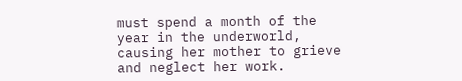must spend a month of the year in the underworld, causing her mother to grieve and neglect her work.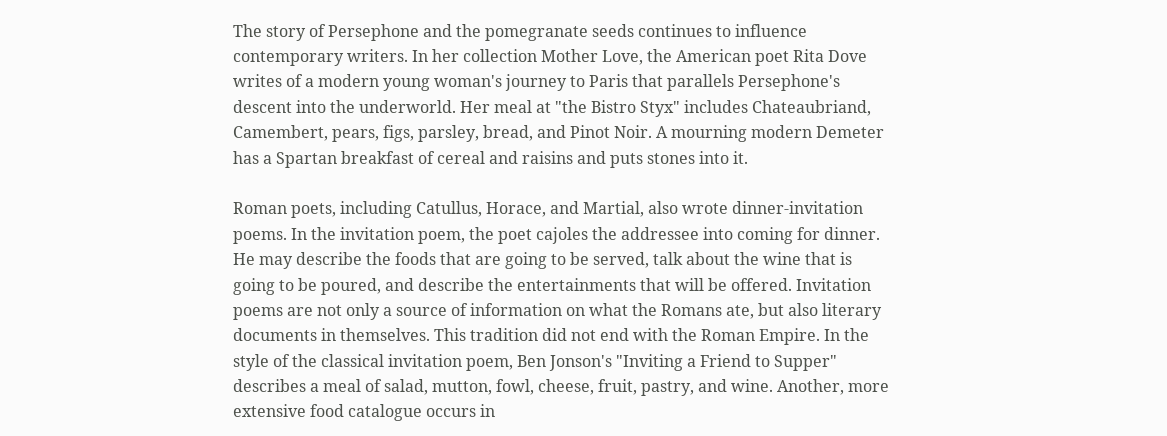The story of Persephone and the pomegranate seeds continues to influence contemporary writers. In her collection Mother Love, the American poet Rita Dove writes of a modern young woman's journey to Paris that parallels Persephone's descent into the underworld. Her meal at "the Bistro Styx" includes Chateaubriand, Camembert, pears, figs, parsley, bread, and Pinot Noir. A mourning modern Demeter has a Spartan breakfast of cereal and raisins and puts stones into it.

Roman poets, including Catullus, Horace, and Martial, also wrote dinner-invitation poems. In the invitation poem, the poet cajoles the addressee into coming for dinner. He may describe the foods that are going to be served, talk about the wine that is going to be poured, and describe the entertainments that will be offered. Invitation poems are not only a source of information on what the Romans ate, but also literary documents in themselves. This tradition did not end with the Roman Empire. In the style of the classical invitation poem, Ben Jonson's "Inviting a Friend to Supper" describes a meal of salad, mutton, fowl, cheese, fruit, pastry, and wine. Another, more extensive food catalogue occurs in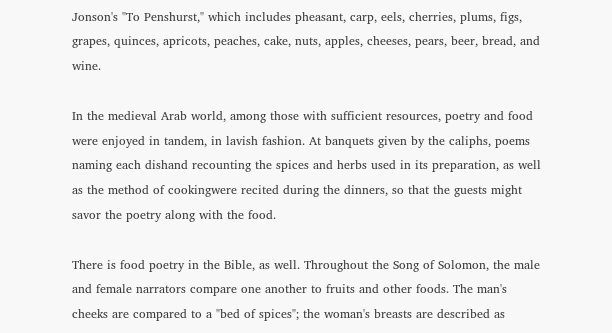Jonson's "To Penshurst," which includes pheasant, carp, eels, cherries, plums, figs, grapes, quinces, apricots, peaches, cake, nuts, apples, cheeses, pears, beer, bread, and wine.

In the medieval Arab world, among those with sufficient resources, poetry and food were enjoyed in tandem, in lavish fashion. At banquets given by the caliphs, poems naming each dishand recounting the spices and herbs used in its preparation, as well as the method of cookingwere recited during the dinners, so that the guests might savor the poetry along with the food.

There is food poetry in the Bible, as well. Throughout the Song of Solomon, the male and female narrators compare one another to fruits and other foods. The man's cheeks are compared to a "bed of spices"; the woman's breasts are described as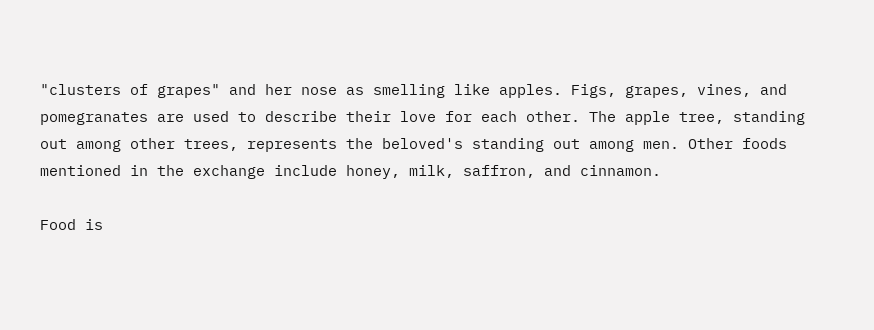"clusters of grapes" and her nose as smelling like apples. Figs, grapes, vines, and pomegranates are used to describe their love for each other. The apple tree, standing out among other trees, represents the beloved's standing out among men. Other foods mentioned in the exchange include honey, milk, saffron, and cinnamon.

Food is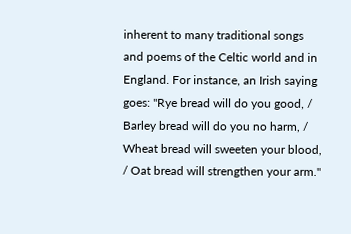inherent to many traditional songs and poems of the Celtic world and in England. For instance, an Irish saying goes: "Rye bread will do you good, / Barley bread will do you no harm, / Wheat bread will sweeten your blood, / Oat bread will strengthen your arm."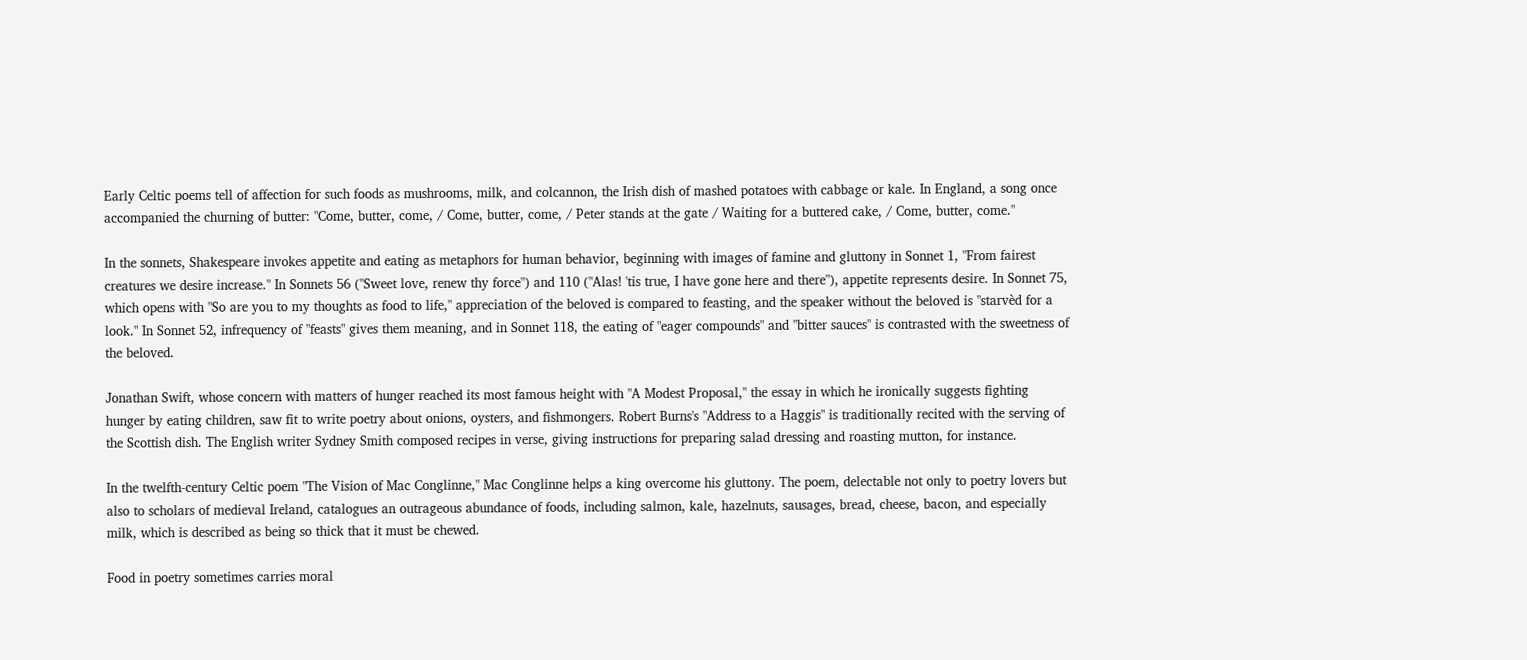Early Celtic poems tell of affection for such foods as mushrooms, milk, and colcannon, the Irish dish of mashed potatoes with cabbage or kale. In England, a song once accompanied the churning of butter: "Come, butter, come, / Come, butter, come, / Peter stands at the gate / Waiting for a buttered cake, / Come, butter, come."

In the sonnets, Shakespeare invokes appetite and eating as metaphors for human behavior, beginning with images of famine and gluttony in Sonnet 1, "From fairest creatures we desire increase." In Sonnets 56 ("Sweet love, renew thy force") and 110 ("Alas! 'tis true, I have gone here and there"), appetite represents desire. In Sonnet 75, which opens with "So are you to my thoughts as food to life," appreciation of the beloved is compared to feasting, and the speaker without the beloved is "starvèd for a look." In Sonnet 52, infrequency of "feasts" gives them meaning, and in Sonnet 118, the eating of "eager compounds" and "bitter sauces" is contrasted with the sweetness of the beloved.

Jonathan Swift, whose concern with matters of hunger reached its most famous height with "A Modest Proposal," the essay in which he ironically suggests fighting hunger by eating children, saw fit to write poetry about onions, oysters, and fishmongers. Robert Burns's "Address to a Haggis" is traditionally recited with the serving of the Scottish dish. The English writer Sydney Smith composed recipes in verse, giving instructions for preparing salad dressing and roasting mutton, for instance.

In the twelfth-century Celtic poem "The Vision of Mac Conglinne," Mac Conglinne helps a king overcome his gluttony. The poem, delectable not only to poetry lovers but also to scholars of medieval Ireland, catalogues an outrageous abundance of foods, including salmon, kale, hazelnuts, sausages, bread, cheese, bacon, and especially milk, which is described as being so thick that it must be chewed.

Food in poetry sometimes carries moral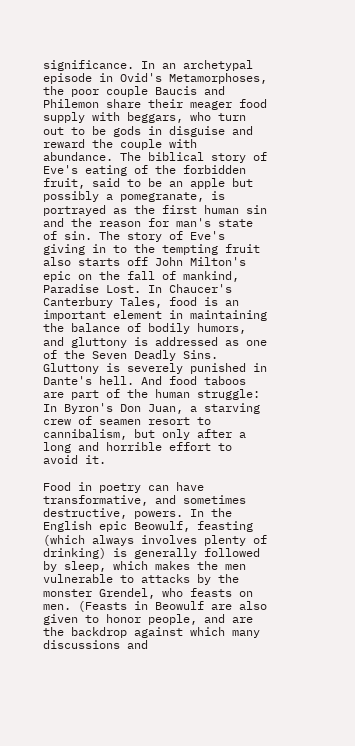significance. In an archetypal episode in Ovid's Metamorphoses, the poor couple Baucis and Philemon share their meager food supply with beggars, who turn out to be gods in disguise and reward the couple with abundance. The biblical story of Eve's eating of the forbidden fruit, said to be an apple but possibly a pomegranate, is portrayed as the first human sin and the reason for man's state of sin. The story of Eve's giving in to the tempting fruit also starts off John Milton's epic on the fall of mankind, Paradise Lost. In Chaucer's Canterbury Tales, food is an important element in maintaining the balance of bodily humors, and gluttony is addressed as one of the Seven Deadly Sins. Gluttony is severely punished in Dante's hell. And food taboos are part of the human struggle: In Byron's Don Juan, a starving crew of seamen resort to cannibalism, but only after a long and horrible effort to avoid it.

Food in poetry can have transformative, and sometimes destructive, powers. In the English epic Beowulf, feasting (which always involves plenty of drinking) is generally followed by sleep, which makes the men vulnerable to attacks by the monster Grendel, who feasts on men. (Feasts in Beowulf are also given to honor people, and are the backdrop against which many discussions and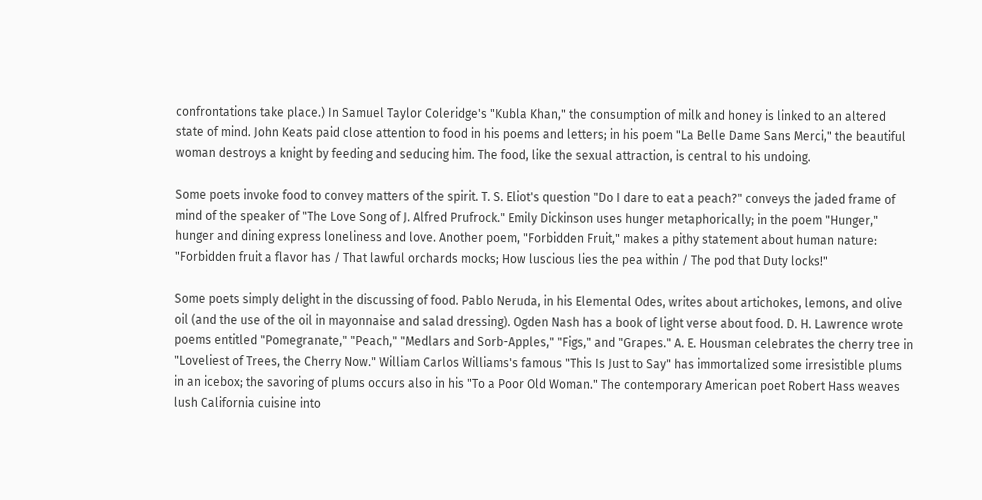confrontations take place.) In Samuel Taylor Coleridge's "Kubla Khan," the consumption of milk and honey is linked to an altered state of mind. John Keats paid close attention to food in his poems and letters; in his poem "La Belle Dame Sans Merci," the beautiful woman destroys a knight by feeding and seducing him. The food, like the sexual attraction, is central to his undoing.

Some poets invoke food to convey matters of the spirit. T. S. Eliot's question "Do I dare to eat a peach?" conveys the jaded frame of mind of the speaker of "The Love Song of J. Alfred Prufrock." Emily Dickinson uses hunger metaphorically; in the poem "Hunger," hunger and dining express loneliness and love. Another poem, "Forbidden Fruit," makes a pithy statement about human nature: "Forbidden fruit a flavor has / That lawful orchards mocks; How luscious lies the pea within / The pod that Duty locks!"

Some poets simply delight in the discussing of food. Pablo Neruda, in his Elemental Odes, writes about artichokes, lemons, and olive oil (and the use of the oil in mayonnaise and salad dressing). Ogden Nash has a book of light verse about food. D. H. Lawrence wrote poems entitled "Pomegranate," "Peach," "Medlars and Sorb-Apples," "Figs," and "Grapes." A. E. Housman celebrates the cherry tree in "Loveliest of Trees, the Cherry Now." William Carlos Williams's famous "This Is Just to Say" has immortalized some irresistible plums in an icebox; the savoring of plums occurs also in his "To a Poor Old Woman." The contemporary American poet Robert Hass weaves lush California cuisine into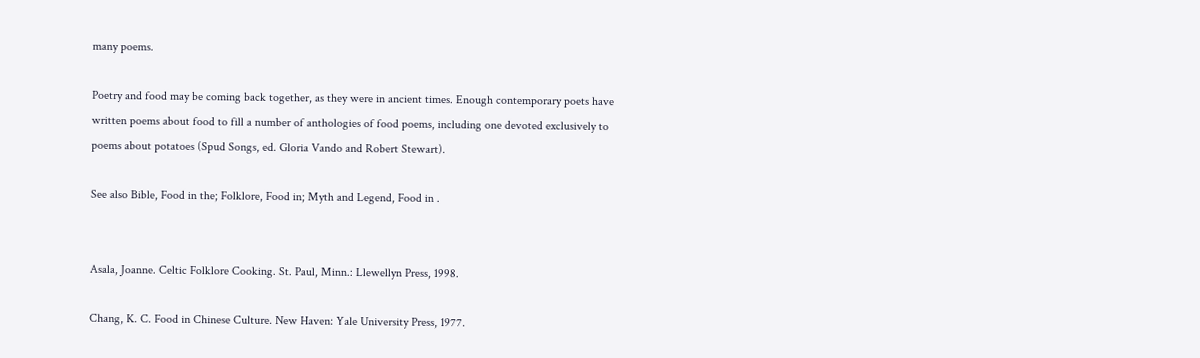many poems.

Poetry and food may be coming back together, as they were in ancient times. Enough contemporary poets have written poems about food to fill a number of anthologies of food poems, including one devoted exclusively to poems about potatoes (Spud Songs, ed. Gloria Vando and Robert Stewart).

See also Bible, Food in the; Folklore, Food in; Myth and Legend, Food in .


Asala, Joanne. Celtic Folklore Cooking. St. Paul, Minn.: Llewellyn Press, 1998.

Chang, K. C. Food in Chinese Culture. New Haven: Yale University Press, 1977.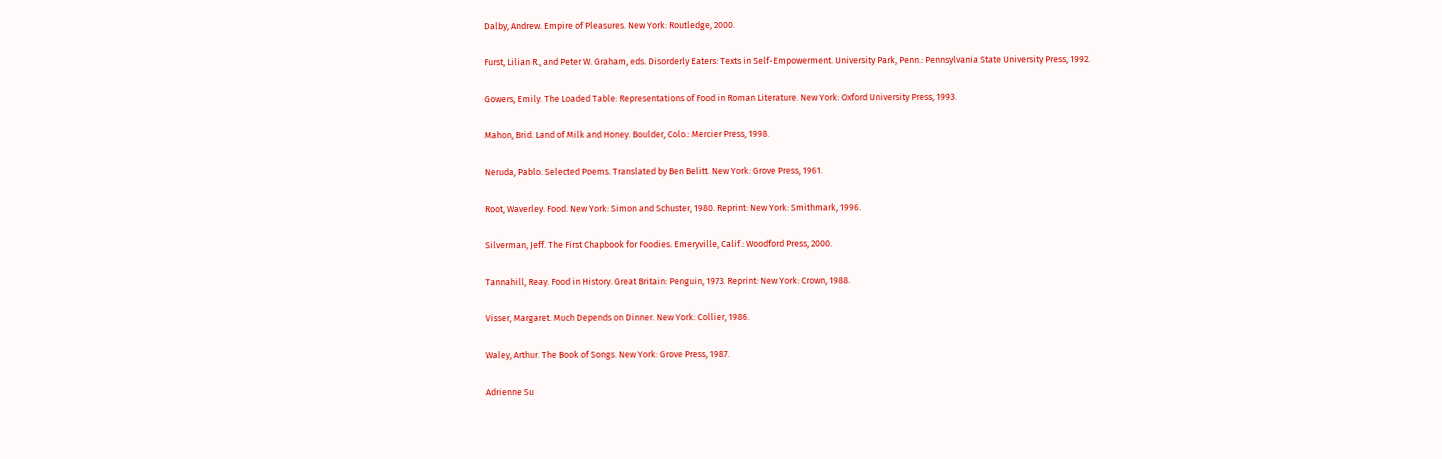Dalby, Andrew. Empire of Pleasures. New York: Routledge, 2000.

Furst, Lilian R., and Peter W. Graham, eds. Disorderly Eaters: Texts in Self-Empowerment. University Park, Penn.: Pennsylvania State University Press, 1992.

Gowers, Emily. The Loaded Table: Representations of Food in Roman Literature. New York: Oxford University Press, 1993.

Mahon, Brid. Land of Milk and Honey. Boulder, Colo.: Mercier Press, 1998.

Neruda, Pablo. Selected Poems. Translated by Ben Belitt. New York: Grove Press, 1961.

Root, Waverley. Food. New York: Simon and Schuster, 1980. Reprint: New York: Smithmark, 1996.

Silverman, Jeff. The First Chapbook for Foodies. Emeryville, Calif.: Woodford Press, 2000.

Tannahill, Reay. Food in History. Great Britain: Penguin, 1973. Reprint: New York: Crown, 1988.

Visser, Margaret. Much Depends on Dinner. New York: Collier, 1986.

Waley, Arthur. The Book of Songs. New York: Grove Press, 1987.

Adrienne Su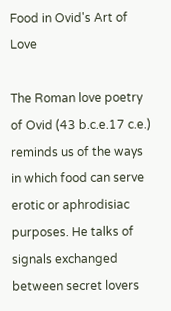Food in Ovid's Art of Love

The Roman love poetry of Ovid (43 b.c.e.17 c.e.) reminds us of the ways in which food can serve erotic or aphrodisiac purposes. He talks of signals exchanged between secret lovers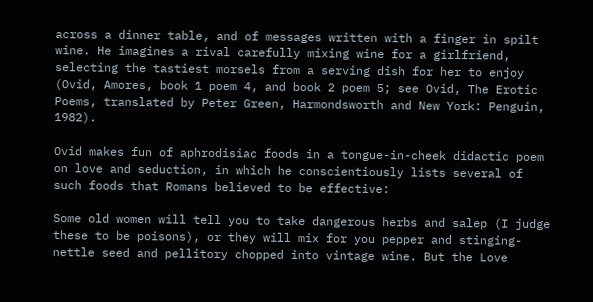across a dinner table, and of messages written with a finger in spilt wine. He imagines a rival carefully mixing wine for a girlfriend, selecting the tastiest morsels from a serving dish for her to enjoy (Ovid, Amores, book 1 poem 4, and book 2 poem 5; see Ovid, The Erotic Poems, translated by Peter Green, Harmondsworth and New York: Penguin, 1982).

Ovid makes fun of aphrodisiac foods in a tongue-in-cheek didactic poem on love and seduction, in which he conscientiously lists several of such foods that Romans believed to be effective:

Some old women will tell you to take dangerous herbs and salep (I judge these to be poisons), or they will mix for you pepper and stinging-nettle seed and pellitory chopped into vintage wine. But the Love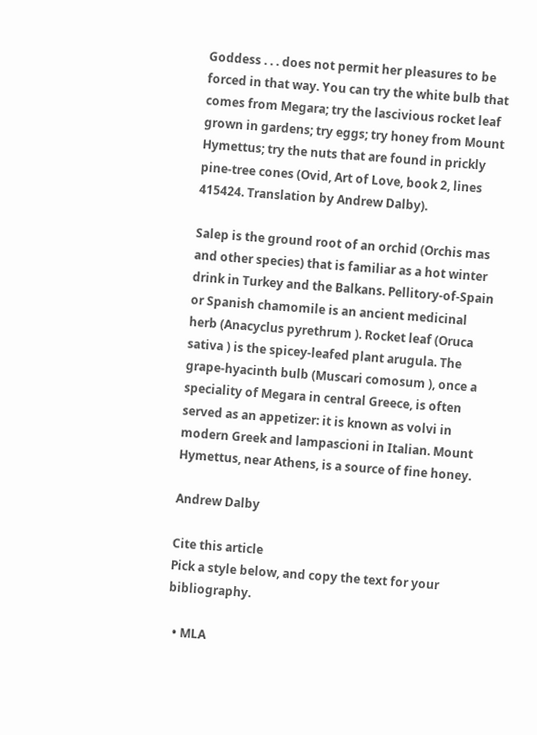Goddess . . . does not permit her pleasures to be forced in that way. You can try the white bulb that comes from Megara; try the lascivious rocket leaf grown in gardens; try eggs; try honey from Mount Hymettus; try the nuts that are found in prickly pine-tree cones (Ovid, Art of Love, book 2, lines 415424. Translation by Andrew Dalby).

Salep is the ground root of an orchid (Orchis mas and other species) that is familiar as a hot winter drink in Turkey and the Balkans. Pellitory-of-Spain or Spanish chamomile is an ancient medicinal herb (Anacyclus pyrethrum ). Rocket leaf (Oruca sativa ) is the spicey-leafed plant arugula. The grape-hyacinth bulb (Muscari comosum ), once a speciality of Megara in central Greece, is often served as an appetizer: it is known as volvi in modern Greek and lampascioni in Italian. Mount Hymettus, near Athens, is a source of fine honey.

Andrew Dalby

Cite this article
Pick a style below, and copy the text for your bibliography.

  • MLA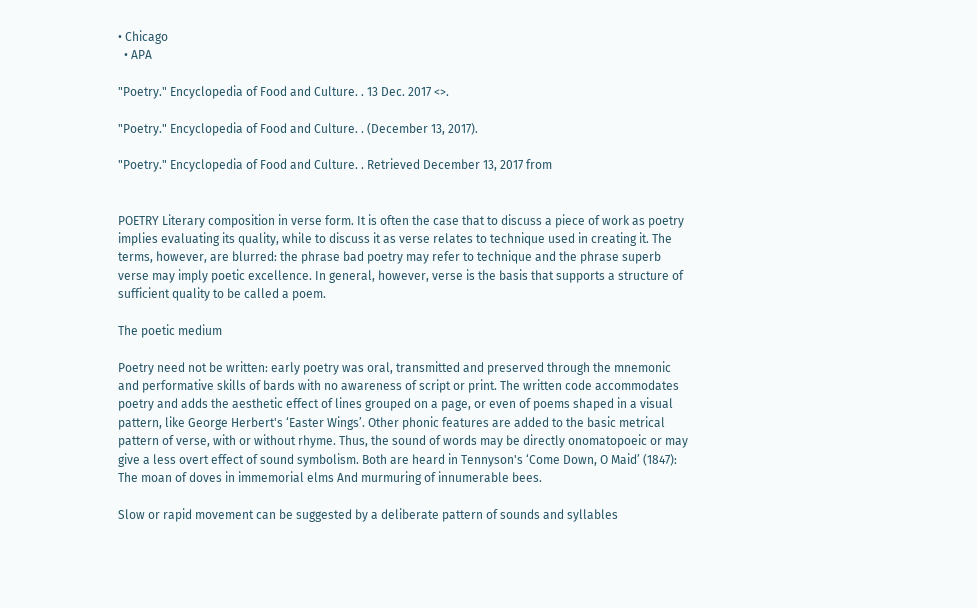• Chicago
  • APA

"Poetry." Encyclopedia of Food and Culture. . 13 Dec. 2017 <>.

"Poetry." Encyclopedia of Food and Culture. . (December 13, 2017).

"Poetry." Encyclopedia of Food and Culture. . Retrieved December 13, 2017 from


POETRY Literary composition in verse form. It is often the case that to discuss a piece of work as poetry implies evaluating its quality, while to discuss it as verse relates to technique used in creating it. The terms, however, are blurred: the phrase bad poetry may refer to technique and the phrase superb verse may imply poetic excellence. In general, however, verse is the basis that supports a structure of sufficient quality to be called a poem.

The poetic medium

Poetry need not be written: early poetry was oral, transmitted and preserved through the mnemonic and performative skills of bards with no awareness of script or print. The written code accommodates poetry and adds the aesthetic effect of lines grouped on a page, or even of poems shaped in a visual pattern, like George Herbert's ‘Easter Wings’. Other phonic features are added to the basic metrical pattern of verse, with or without rhyme. Thus, the sound of words may be directly onomatopoeic or may give a less overt effect of sound symbolism. Both are heard in Tennyson's ‘Come Down, O Maid’ (1847):
The moan of doves in immemorial elms And murmuring of innumerable bees.

Slow or rapid movement can be suggested by a deliberate pattern of sounds and syllables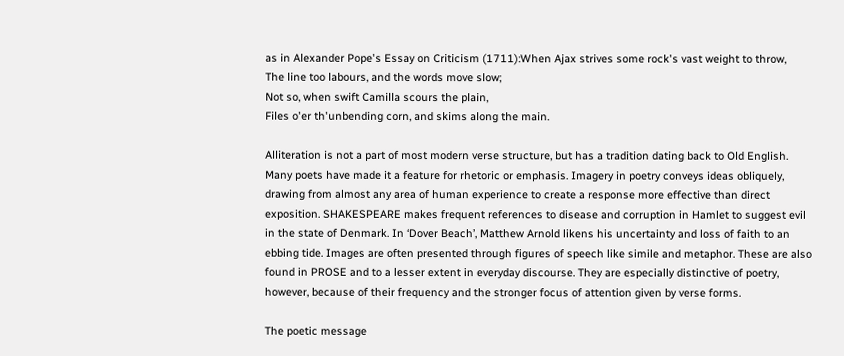as in Alexander Pope's Essay on Criticism (1711):When Ajax strives some rock's vast weight to throw,
The line too labours, and the words move slow;
Not so, when swift Camilla scours the plain,
Files o'er th'unbending corn, and skims along the main.

Alliteration is not a part of most modern verse structure, but has a tradition dating back to Old English. Many poets have made it a feature for rhetoric or emphasis. Imagery in poetry conveys ideas obliquely, drawing from almost any area of human experience to create a response more effective than direct exposition. SHAKESPEARE makes frequent references to disease and corruption in Hamlet to suggest evil in the state of Denmark. In ‘Dover Beach’, Matthew Arnold likens his uncertainty and loss of faith to an ebbing tide. Images are often presented through figures of speech like simile and metaphor. These are also found in PROSE and to a lesser extent in everyday discourse. They are especially distinctive of poetry, however, because of their frequency and the stronger focus of attention given by verse forms.

The poetic message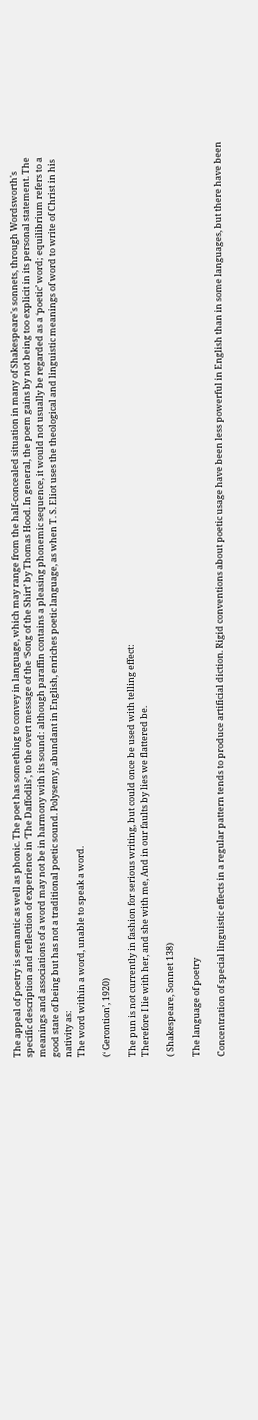The appeal of poetry is semantic as well as phonic. The poet has something to convey in language, which may range from the half-concealed situation in many of Shakespeare's sonnets, through Wordsworth's specific description and reflection of experience in ‘The Daffodils’, to the overt message of the ‘Song of the Shirt’ by Thomas Hood. In general, the poem gains by not being too explicit in its personal statement. The meanings and associations of a word may not be in harmony with its sound: although paraffin contains a pleasing phonemic sequence, it would not usually be regarded as a ‘poetic’ word; equilibrium refers to a good state of being but has not a traditional poetic sound. Polysemy, abundant in English, enriches poetic language, as when T. S. Eliot uses the theological and linguistic meanings of word to write of Christ in his nativity as:
The word within a word, unable to speak a word.

(‘ Gerontion’, 1920)

The pun is not currently in fashion for serious writing, but could once be used with telling effect:
Therefore I lie with her, and she with me, And in our faults by lies we flattered be.

( Shakespeare, Sonnet 138)

The language of poetry

Concentration of special linguistic effects in a regular pattern tends to produce artificial diction. Rigid conventions about poetic usage have been less powerful in English than in some languages, but there have been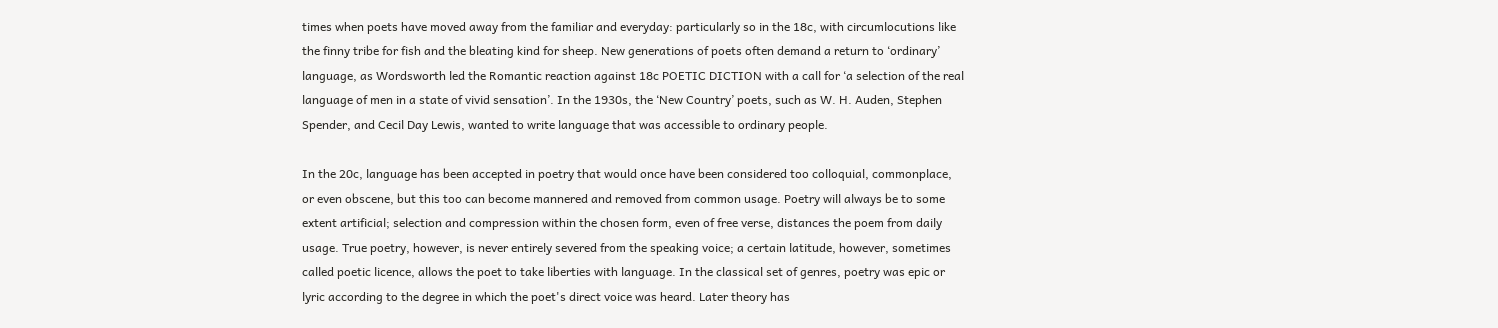times when poets have moved away from the familiar and everyday: particularly so in the 18c, with circumlocutions like the finny tribe for fish and the bleating kind for sheep. New generations of poets often demand a return to ‘ordinary’ language, as Wordsworth led the Romantic reaction against 18c POETIC DICTION with a call for ‘a selection of the real language of men in a state of vivid sensation’. In the 1930s, the ‘New Country’ poets, such as W. H. Auden, Stephen Spender, and Cecil Day Lewis, wanted to write language that was accessible to ordinary people.

In the 20c, language has been accepted in poetry that would once have been considered too colloquial, commonplace, or even obscene, but this too can become mannered and removed from common usage. Poetry will always be to some extent artificial; selection and compression within the chosen form, even of free verse, distances the poem from daily usage. True poetry, however, is never entirely severed from the speaking voice; a certain latitude, however, sometimes called poetic licence, allows the poet to take liberties with language. In the classical set of genres, poetry was epic or lyric according to the degree in which the poet's direct voice was heard. Later theory has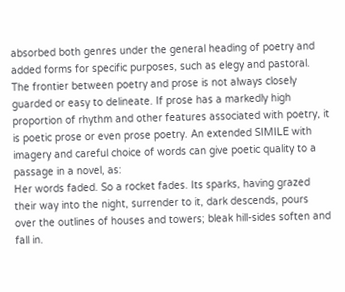absorbed both genres under the general heading of poetry and added forms for specific purposes, such as elegy and pastoral. The frontier between poetry and prose is not always closely guarded or easy to delineate. If prose has a markedly high proportion of rhythm and other features associated with poetry, it is poetic prose or even prose poetry. An extended SIMILE with imagery and careful choice of words can give poetic quality to a passage in a novel, as:
Her words faded. So a rocket fades. Its sparks, having grazed their way into the night, surrender to it, dark descends, pours over the outlines of houses and towers; bleak hill-sides soften and fall in.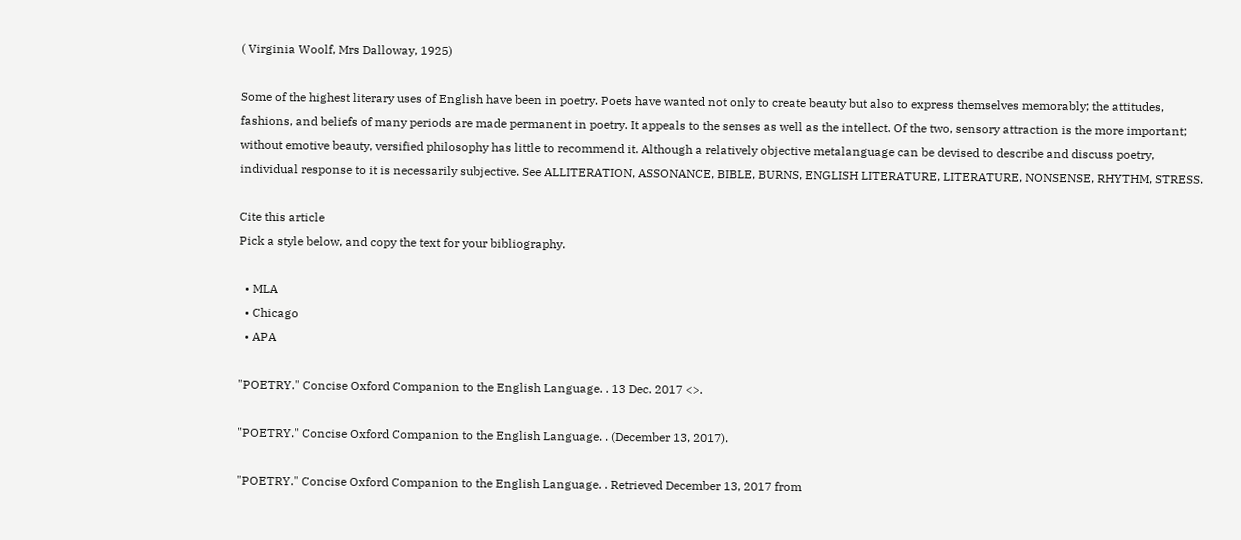( Virginia Woolf, Mrs Dalloway, 1925)

Some of the highest literary uses of English have been in poetry. Poets have wanted not only to create beauty but also to express themselves memorably; the attitudes, fashions, and beliefs of many periods are made permanent in poetry. It appeals to the senses as well as the intellect. Of the two, sensory attraction is the more important; without emotive beauty, versified philosophy has little to recommend it. Although a relatively objective metalanguage can be devised to describe and discuss poetry, individual response to it is necessarily subjective. See ALLITERATION, ASSONANCE, BIBLE, BURNS, ENGLISH LITERATURE, LITERATURE, NONSENSE, RHYTHM, STRESS.

Cite this article
Pick a style below, and copy the text for your bibliography.

  • MLA
  • Chicago
  • APA

"POETRY." Concise Oxford Companion to the English Language. . 13 Dec. 2017 <>.

"POETRY." Concise Oxford Companion to the English Language. . (December 13, 2017).

"POETRY." Concise Oxford Companion to the English Language. . Retrieved December 13, 2017 from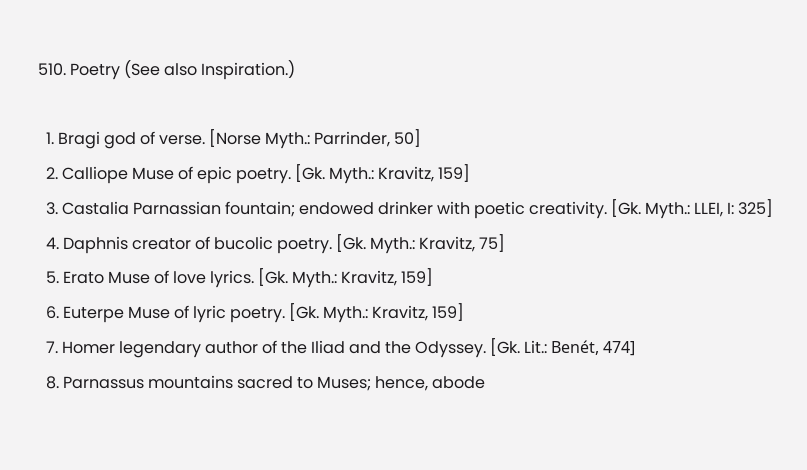510. Poetry (See also Inspiration.)

  1. Bragi god of verse. [Norse Myth.: Parrinder, 50]
  2. Calliope Muse of epic poetry. [Gk. Myth.: Kravitz, 159]
  3. Castalia Parnassian fountain; endowed drinker with poetic creativity. [Gk. Myth.: LLEI, I: 325]
  4. Daphnis creator of bucolic poetry. [Gk. Myth.: Kravitz, 75]
  5. Erato Muse of love lyrics. [Gk. Myth.: Kravitz, 159]
  6. Euterpe Muse of lyric poetry. [Gk. Myth.: Kravitz, 159]
  7. Homer legendary author of the Iliad and the Odyssey. [Gk. Lit.: Benét, 474]
  8. Parnassus mountains sacred to Muses; hence, abode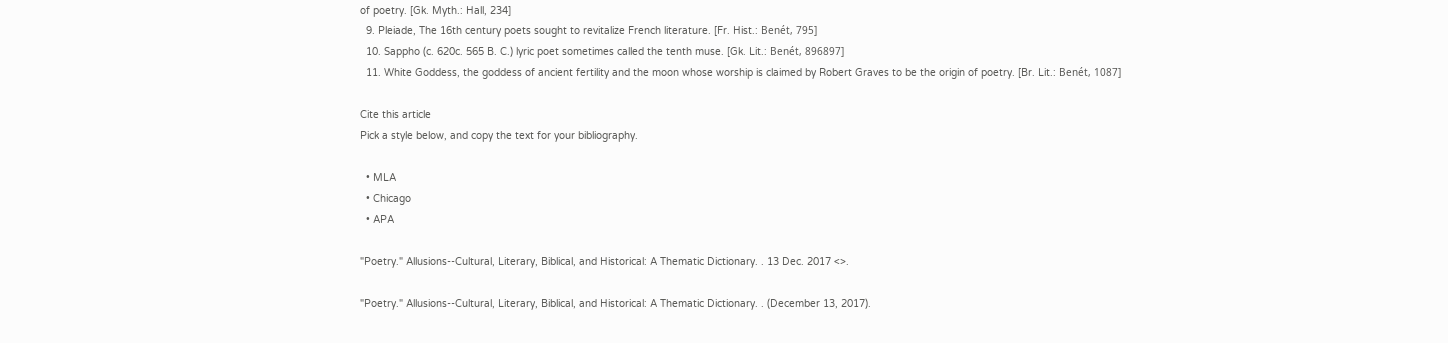of poetry. [Gk. Myth.: Hall, 234]
  9. Pleiade, The 16th century poets sought to revitalize French literature. [Fr. Hist.: Benét, 795]
  10. Sappho (c. 620c. 565 B. C.) lyric poet sometimes called the tenth muse. [Gk. Lit.: Benét, 896897]
  11. White Goddess, the goddess of ancient fertility and the moon whose worship is claimed by Robert Graves to be the origin of poetry. [Br. Lit.: Benét, 1087]

Cite this article
Pick a style below, and copy the text for your bibliography.

  • MLA
  • Chicago
  • APA

"Poetry." Allusions--Cultural, Literary, Biblical, and Historical: A Thematic Dictionary. . 13 Dec. 2017 <>.

"Poetry." Allusions--Cultural, Literary, Biblical, and Historical: A Thematic Dictionary. . (December 13, 2017).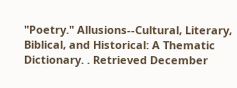"Poetry." Allusions--Cultural, Literary, Biblical, and Historical: A Thematic Dictionary. . Retrieved December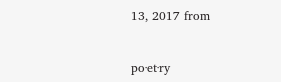13, 2017 from


po·et·ry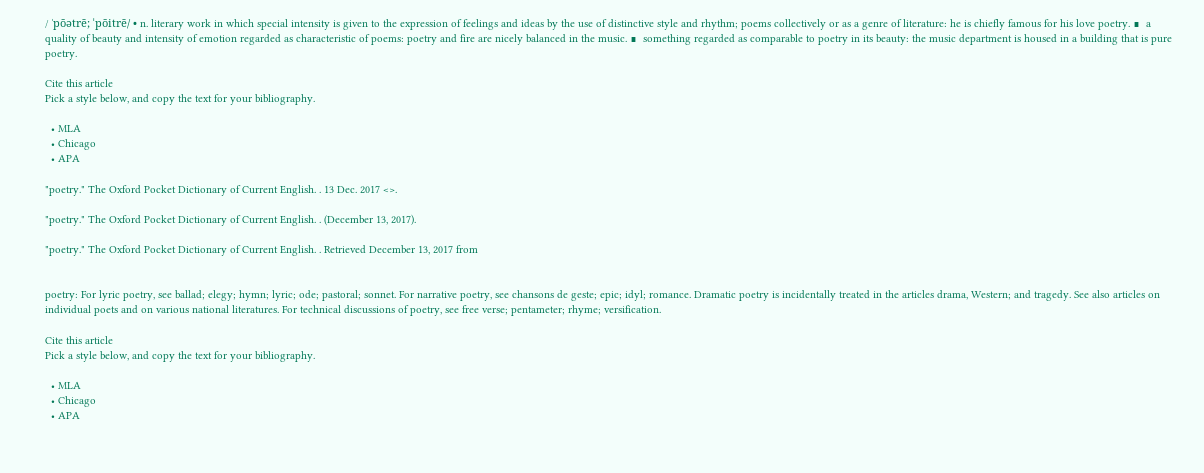/ ˈpōətrē; ˈpōitrē/ • n. literary work in which special intensity is given to the expression of feelings and ideas by the use of distinctive style and rhythm; poems collectively or as a genre of literature: he is chiefly famous for his love poetry. ∎  a quality of beauty and intensity of emotion regarded as characteristic of poems: poetry and fire are nicely balanced in the music. ∎  something regarded as comparable to poetry in its beauty: the music department is housed in a building that is pure poetry.

Cite this article
Pick a style below, and copy the text for your bibliography.

  • MLA
  • Chicago
  • APA

"poetry." The Oxford Pocket Dictionary of Current English. . 13 Dec. 2017 <>.

"poetry." The Oxford Pocket Dictionary of Current English. . (December 13, 2017).

"poetry." The Oxford Pocket Dictionary of Current English. . Retrieved December 13, 2017 from


poetry: For lyric poetry, see ballad; elegy; hymn; lyric; ode; pastoral; sonnet. For narrative poetry, see chansons de geste; epic; idyl; romance. Dramatic poetry is incidentally treated in the articles drama, Western; and tragedy. See also articles on individual poets and on various national literatures. For technical discussions of poetry, see free verse; pentameter; rhyme; versification.

Cite this article
Pick a style below, and copy the text for your bibliography.

  • MLA
  • Chicago
  • APA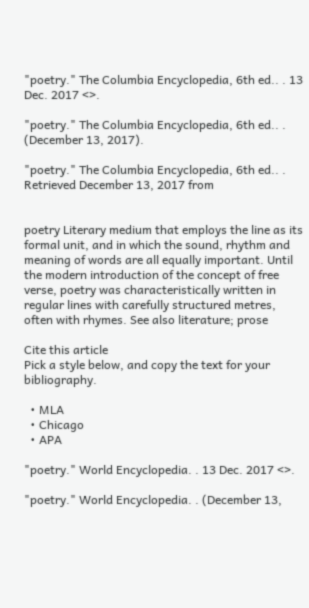"poetry." The Columbia Encyclopedia, 6th ed.. . 13 Dec. 2017 <>.

"poetry." The Columbia Encyclopedia, 6th ed.. . (December 13, 2017).

"poetry." The Columbia Encyclopedia, 6th ed.. . Retrieved December 13, 2017 from


poetry Literary medium that employs the line as its formal unit, and in which the sound, rhythm and meaning of words are all equally important. Until the modern introduction of the concept of free verse, poetry was characteristically written in regular lines with carefully structured metres, often with rhymes. See also literature; prose

Cite this article
Pick a style below, and copy the text for your bibliography.

  • MLA
  • Chicago
  • APA

"poetry." World Encyclopedia. . 13 Dec. 2017 <>.

"poetry." World Encyclopedia. . (December 13,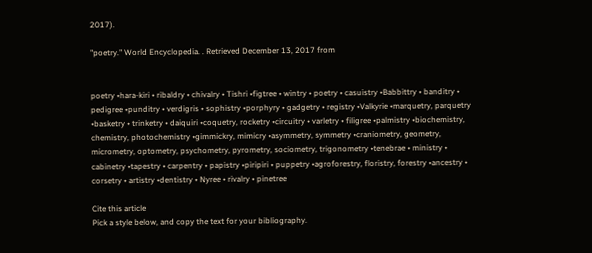2017).

"poetry." World Encyclopedia. . Retrieved December 13, 2017 from


poetry •hara-kiri • ribaldry • chivalry • Tishri •figtree • wintry • poetry • casuistry •Babbittry • banditry • pedigree •punditry • verdigris • sophistry •porphyry • gadgetry • registry •Valkyrie •marquetry, parquetry •basketry • trinketry • daiquiri •coquetry, rocketry •circuitry • varletry • filigree •palmistry •biochemistry, chemistry, photochemistry •gimmickry, mimicry •asymmetry, symmetry •craniometry, geometry, micrometry, optometry, psychometry, pyrometry, sociometry, trigonometry •tenebrae • ministry • cabinetry •tapestry • carpentry • papistry •piripiri • puppetry •agroforestry, floristry, forestry •ancestry • corsetry • artistry •dentistry • Nyree • rivalry • pinetree

Cite this article
Pick a style below, and copy the text for your bibliography.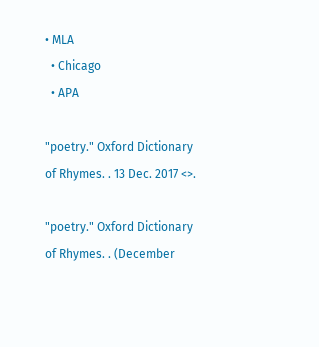• MLA
  • Chicago
  • APA

"poetry." Oxford Dictionary of Rhymes. . 13 Dec. 2017 <>.

"poetry." Oxford Dictionary of Rhymes. . (December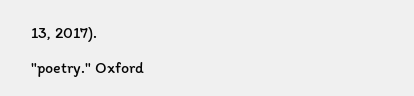13, 2017).

"poetry." Oxford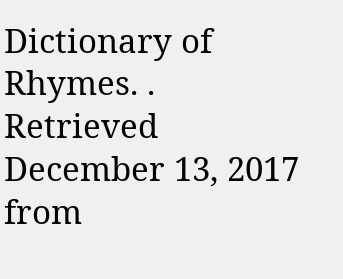Dictionary of Rhymes. . Retrieved December 13, 2017 from